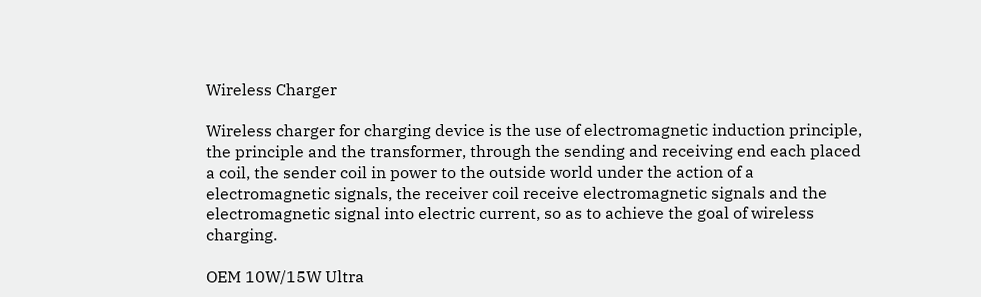Wireless Charger

Wireless charger for charging device is the use of electromagnetic induction principle, the principle and the transformer, through the sending and receiving end each placed a coil, the sender coil in power to the outside world under the action of a electromagnetic signals, the receiver coil receive electromagnetic signals and the electromagnetic signal into electric current, so as to achieve the goal of wireless charging.

OEM 10W/15W Ultra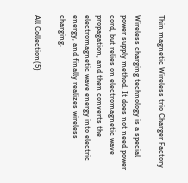Thin magnetic Wireless trio Charger Factory

Wireless charging technology is a special power supply method. It does not need power cord, but relies on electromagnetic wave propagation, and then converts the electromagnetic wave energy into electric energy, and finally realizes wireless charging.

All Collection(5)